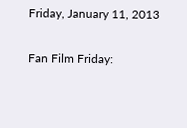Friday, January 11, 2013

Fan Film Friday: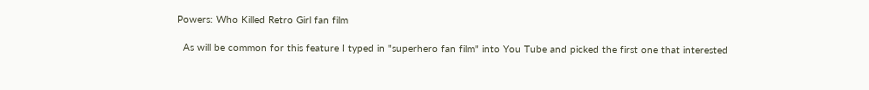Powers: Who Killed Retro Girl fan film

  As will be common for this feature I typed in "superhero fan film" into You Tube and picked the first one that interested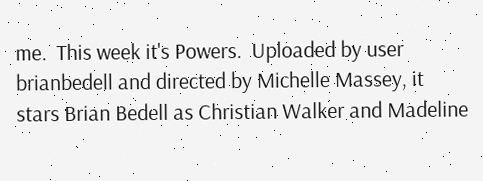me.  This week it's Powers.  Uploaded by user brianbedell and directed by Michelle Massey, it stars Brian Bedell as Christian Walker and Madeline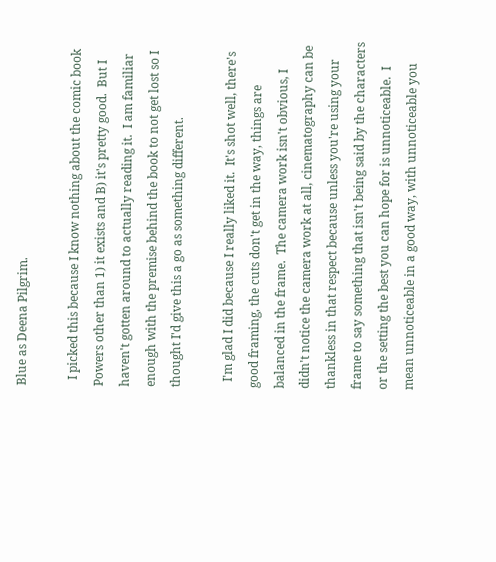Blue as Deena Pilgrim.

  I picked this because I know nothing about the comic book Powers other than 1) it exists and B) it's pretty good.  But I haven't gotten around to actually reading it.  I am familiar enough with the premise behind the book to not get lost so I thought I'd give this a go as something different.

  I'm glad I did because I really liked it.  It's shot well, there's good framing, the cuts don't get in the way, things are balanced in the frame.  The camera work isn't obvious, I didn't notice the camera work at all, cinematography can be thankless in that respect because unless you're using your frame to say something that isn't being said by the characters or the setting the best you can hope for is unnoticeable.  I mean unnoticeable in a good way, with unnoticeable you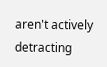aren't actively detracting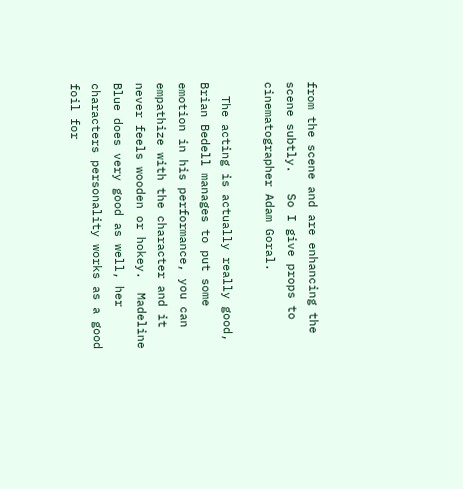from the scene and are enhancing the scene subtly.   So I give props to cinematographer Adam Goral.

  The acting is actually really good, Brian Bedell manages to put some emotion in his performance, you can empathize with the character and it never feels wooden or hokey.  Madeline Blue does very good as well, her characters personality works as a good foil for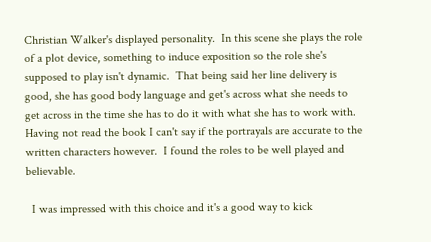Christian Walker's displayed personality.  In this scene she plays the role of a plot device, something to induce exposition so the role she's supposed to play isn't dynamic.  That being said her line delivery is good, she has good body language and get's across what she needs to get across in the time she has to do it with what she has to work with.  Having not read the book I can't say if the portrayals are accurate to the written characters however.  I found the roles to be well played and believable.

  I was impressed with this choice and it's a good way to kick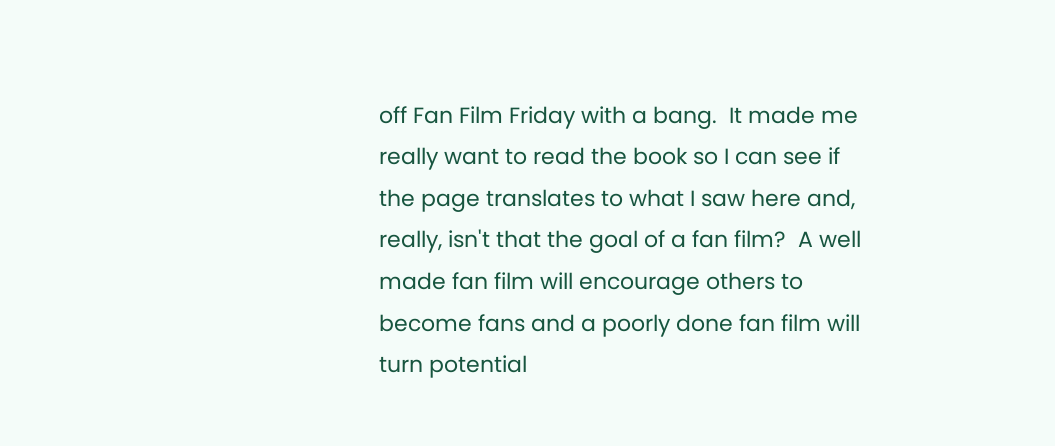off Fan Film Friday with a bang.  It made me really want to read the book so I can see if the page translates to what I saw here and, really, isn't that the goal of a fan film?  A well made fan film will encourage others to become fans and a poorly done fan film will turn potential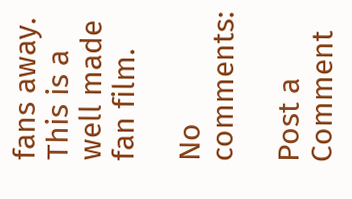fans away.  This is a well made fan film.

No comments:

Post a Comment